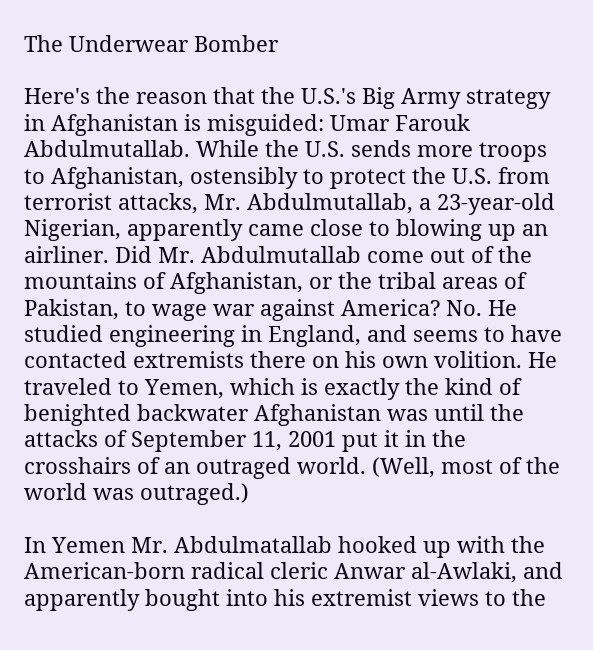The Underwear Bomber

Here's the reason that the U.S.'s Big Army strategy in Afghanistan is misguided: Umar Farouk Abdulmutallab. While the U.S. sends more troops to Afghanistan, ostensibly to protect the U.S. from terrorist attacks, Mr. Abdulmutallab, a 23-year-old Nigerian, apparently came close to blowing up an airliner. Did Mr. Abdulmutallab come out of the mountains of Afghanistan, or the tribal areas of Pakistan, to wage war against America? No. He studied engineering in England, and seems to have contacted extremists there on his own volition. He traveled to Yemen, which is exactly the kind of benighted backwater Afghanistan was until the attacks of September 11, 2001 put it in the crosshairs of an outraged world. (Well, most of the world was outraged.)

In Yemen Mr. Abdulmatallab hooked up with the American-born radical cleric Anwar al-Awlaki, and apparently bought into his extremist views to the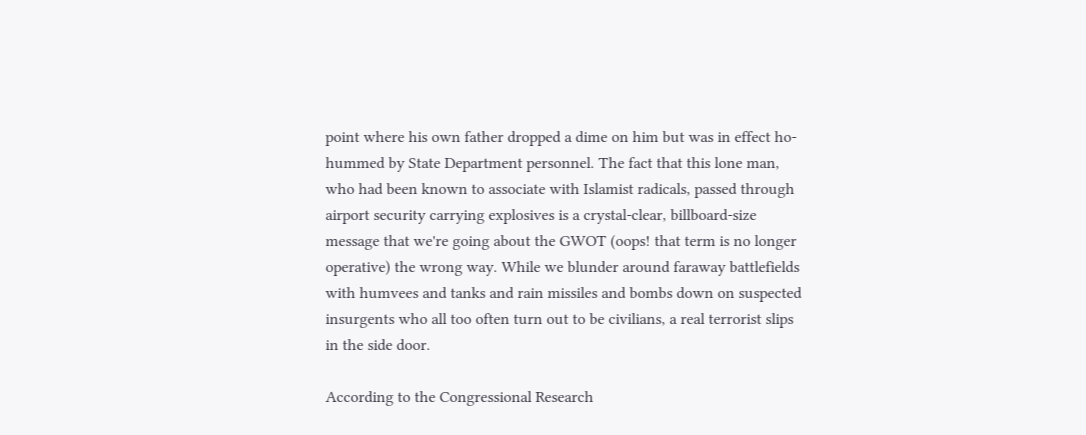point where his own father dropped a dime on him but was in effect ho-hummed by State Department personnel. The fact that this lone man, who had been known to associate with Islamist radicals, passed through airport security carrying explosives is a crystal-clear, billboard-size message that we're going about the GWOT (oops! that term is no longer operative) the wrong way. While we blunder around faraway battlefields with humvees and tanks and rain missiles and bombs down on suspected insurgents who all too often turn out to be civilians, a real terrorist slips in the side door.

According to the Congressional Research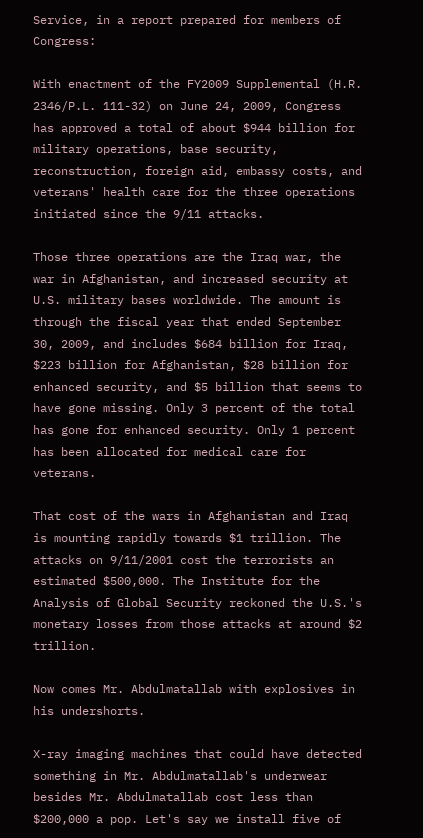Service, in a report prepared for members of Congress:

With enactment of the FY2009 Supplemental (H.R. 2346/P.L. 111-32) on June 24, 2009, Congress has approved a total of about $944 billion for military operations, base security, reconstruction, foreign aid, embassy costs, and veterans' health care for the three operations initiated since the 9/11 attacks.

Those three operations are the Iraq war, the war in Afghanistan, and increased security at U.S. military bases worldwide. The amount is through the fiscal year that ended September 30, 2009, and includes $684 billion for Iraq, $223 billion for Afghanistan, $28 billion for enhanced security, and $5 billion that seems to have gone missing. Only 3 percent of the total has gone for enhanced security. Only 1 percent has been allocated for medical care for veterans.

That cost of the wars in Afghanistan and Iraq is mounting rapidly towards $1 trillion. The attacks on 9/11/2001 cost the terrorists an estimated $500,000. The Institute for the Analysis of Global Security reckoned the U.S.'s monetary losses from those attacks at around $2 trillion.

Now comes Mr. Abdulmatallab with explosives in his undershorts.

X-ray imaging machines that could have detected something in Mr. Abdulmatallab's underwear besides Mr. Abdulmatallab cost less than $200,000 a pop. Let's say we install five of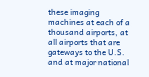these imaging machines at each of a thousand airports, at all airports that are gateways to the U.S. and at major national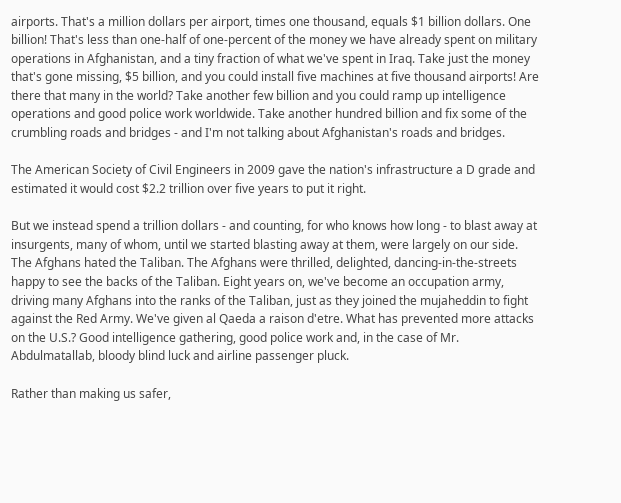airports. That's a million dollars per airport, times one thousand, equals $1 billion dollars. One billion! That's less than one-half of one-percent of the money we have already spent on military operations in Afghanistan, and a tiny fraction of what we've spent in Iraq. Take just the money that's gone missing, $5 billion, and you could install five machines at five thousand airports! Are there that many in the world? Take another few billion and you could ramp up intelligence operations and good police work worldwide. Take another hundred billion and fix some of the crumbling roads and bridges - and I'm not talking about Afghanistan's roads and bridges.

The American Society of Civil Engineers in 2009 gave the nation's infrastructure a D grade and estimated it would cost $2.2 trillion over five years to put it right.

But we instead spend a trillion dollars - and counting, for who knows how long - to blast away at insurgents, many of whom, until we started blasting away at them, were largely on our side. The Afghans hated the Taliban. The Afghans were thrilled, delighted, dancing-in-the-streets happy to see the backs of the Taliban. Eight years on, we've become an occupation army, driving many Afghans into the ranks of the Taliban, just as they joined the mujaheddin to fight against the Red Army. We've given al Qaeda a raison d'etre. What has prevented more attacks on the U.S.? Good intelligence gathering, good police work and, in the case of Mr. Abdulmatallab, bloody blind luck and airline passenger pluck.

Rather than making us safer,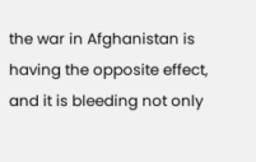the war in Afghanistan is having the opposite effect, and it is bleeding not only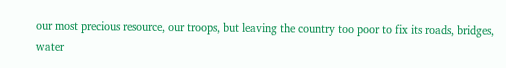our most precious resource, our troops, but leaving the country too poor to fix its roads, bridges, water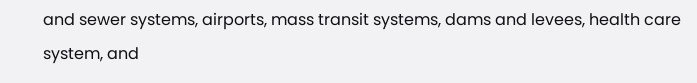and sewer systems, airports, mass transit systems, dams and levees, health care system, and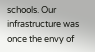schools. Our infrastructure was once the envy of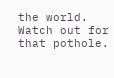the world. Watch out for that pothole.